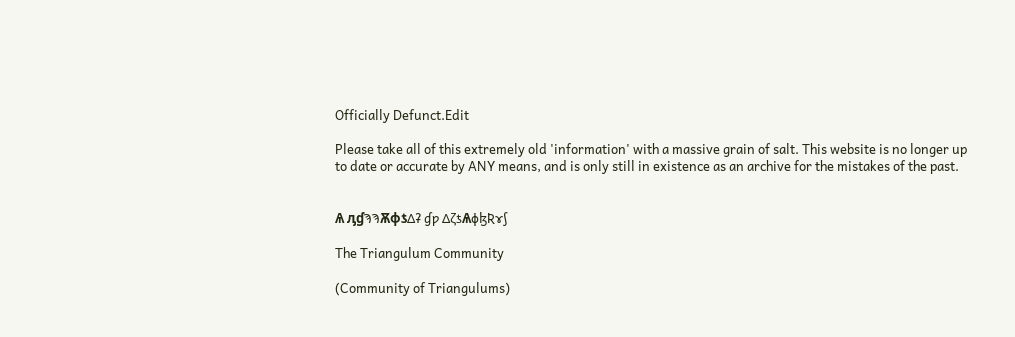Officially Defunct.Edit

Please take all of this extremely old 'information' with a massive grain of salt. This website is no longer up to date or accurate by ANY means, and is only still in existence as an archive for the mistakes of the past.


Ѧ ԓɠϠϠѪɸƾΔʡ ɠƿ ΔζƾѦɸɮƦɤʃ

The Triangulum Community

(Community of Triangulums)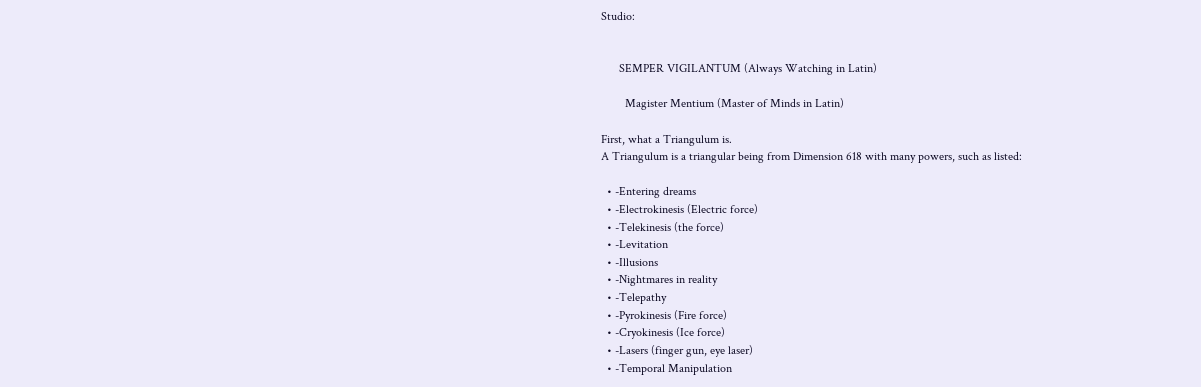Studio:


      SEMPER VIGILANTUM (Always Watching in Latin)

        Magister Mentium (Master of Minds in Latin)

First, what a Triangulum is.
A Triangulum is a triangular being from Dimension 618 with many powers, such as listed:

  • -Entering dreams
  • -Electrokinesis (Electric force)
  • -Telekinesis (the force)
  • -Levitation
  • -Illusions
  • -Nightmares in reality
  • -Telepathy
  • -Pyrokinesis (Fire force)
  • -Cryokinesis (Ice force)
  • -Lasers (finger gun, eye laser)
  • -Temporal Manipulation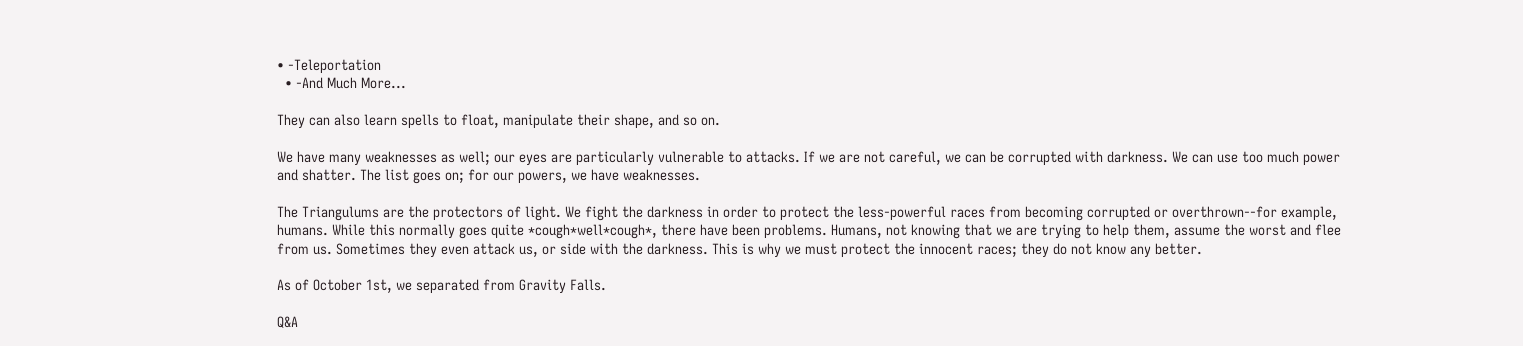• -Teleportation
  • -And Much More...

They can also learn spells to float, manipulate their shape, and so on.

We have many weaknesses as well; our eyes are particularly vulnerable to attacks. If we are not careful, we can be corrupted with darkness. We can use too much power and shatter. The list goes on; for our powers, we have weaknesses.

The Triangulums are the protectors of light. We fight the darkness in order to protect the less-powerful races from becoming corrupted or overthrown--for example, humans. While this normally goes quite *cough*well*cough*, there have been problems. Humans, not knowing that we are trying to help them, assume the worst and flee from us. Sometimes they even attack us, or side with the darkness. This is why we must protect the innocent races; they do not know any better.

As of October 1st, we separated from Gravity Falls.

Q&A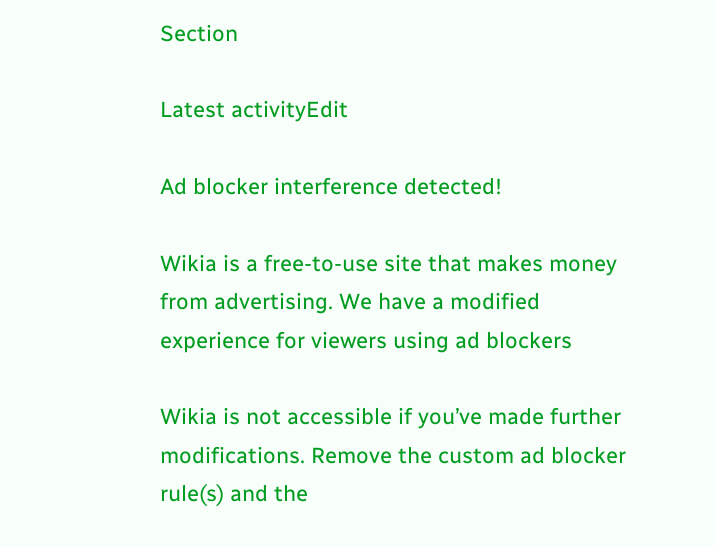Section

Latest activityEdit

Ad blocker interference detected!

Wikia is a free-to-use site that makes money from advertising. We have a modified experience for viewers using ad blockers

Wikia is not accessible if you’ve made further modifications. Remove the custom ad blocker rule(s) and the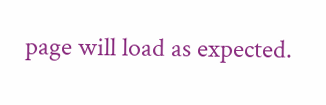page will load as expected.